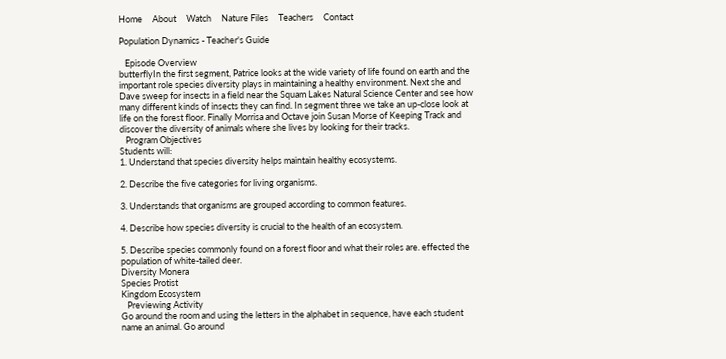Home     About     Watch     Nature Files     Teachers     Contact

Population Dynamics - Teacher's Guide

   Episode Overview
butterflyIn the first segment, Patrice looks at the wide variety of life found on earth and the important role species diversity plays in maintaining a healthy environment. Next she and Dave sweep for insects in a field near the Squam Lakes Natural Science Center and see how many different kinds of insects they can find. In segment three we take an up-close look at life on the forest floor. Finally Morrisa and Octave join Susan Morse of Keeping Track and discover the diversity of animals where she lives by looking for their tracks.
   Program Objectives
Students will:
1. Understand that species diversity helps maintain healthy ecosystems.

2. Describe the five categories for living organisms.

3. Understands that organisms are grouped according to common features.

4. Describe how species diversity is crucial to the health of an ecosystem.

5. Describe species commonly found on a forest floor and what their roles are. effected the population of white-tailed deer.
Diversity Monera
Species Protist
Kingdom Ecosystem
   Previewing Activity
Go around the room and using the letters in the alphabet in sequence, have each student name an animal. Go around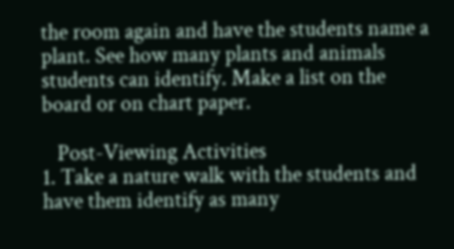the room again and have the students name a plant. See how many plants and animals students can identify. Make a list on the board or on chart paper.

   Post-Viewing Activities
1. Take a nature walk with the students and have them identify as many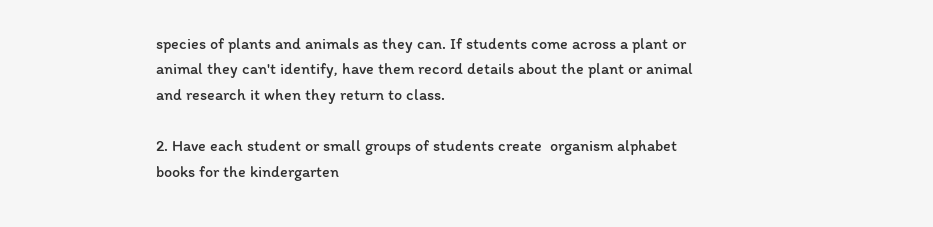species of plants and animals as they can. If students come across a plant or animal they can't identify, have them record details about the plant or animal and research it when they return to class.

2. Have each student or small groups of students create  organism alphabet books for the kindergarten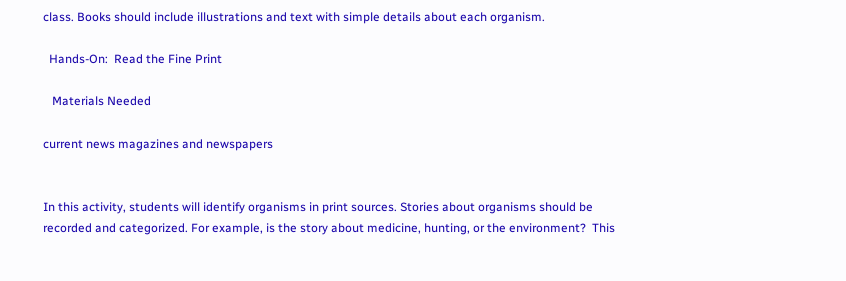class. Books should include illustrations and text with simple details about each organism.

  Hands-On:  Read the Fine Print

   Materials Needed

current news magazines and newspapers


In this activity, students will identify organisms in print sources. Stories about organisms should be recorded and categorized. For example, is the story about medicine, hunting, or the environment?  This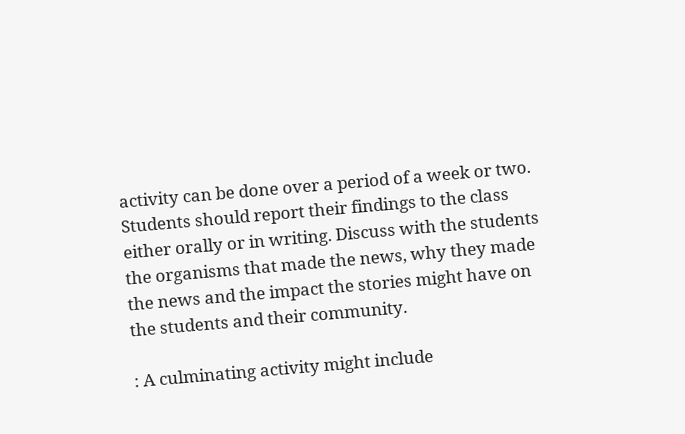activity can be done over a period of a week or two. Students should report their findings to the class either orally or in writing. Discuss with the students the organisms that made the news, why they made the news and the impact the stories might have on the students and their community.

: A culminating activity might include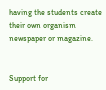having the students create their own organism newspaper or magazine.


Support for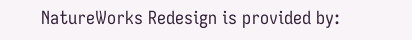NatureWorks Redesign is provided by: